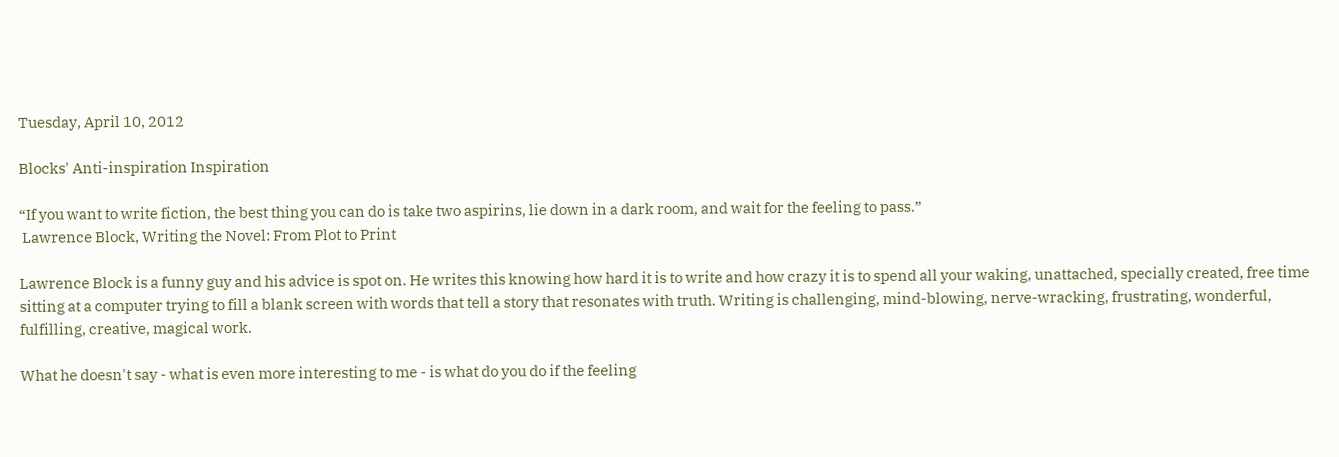Tuesday, April 10, 2012

Blocks' Anti-inspiration Inspiration

“If you want to write fiction, the best thing you can do is take two aspirins, lie down in a dark room, and wait for the feeling to pass.”
 Lawrence Block, Writing the Novel: From Plot to Print

Lawrence Block is a funny guy and his advice is spot on. He writes this knowing how hard it is to write and how crazy it is to spend all your waking, unattached, specially created, free time sitting at a computer trying to fill a blank screen with words that tell a story that resonates with truth. Writing is challenging, mind-blowing, nerve-wracking, frustrating, wonderful, fulfilling, creative, magical work.

What he doesn't say - what is even more interesting to me - is what do you do if the feeling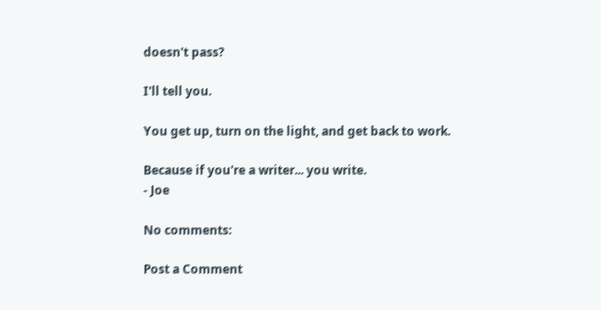doesn't pass?

I'll tell you.

You get up, turn on the light, and get back to work.

Because if you're a writer... you write.
- Joe

No comments:

Post a Comment